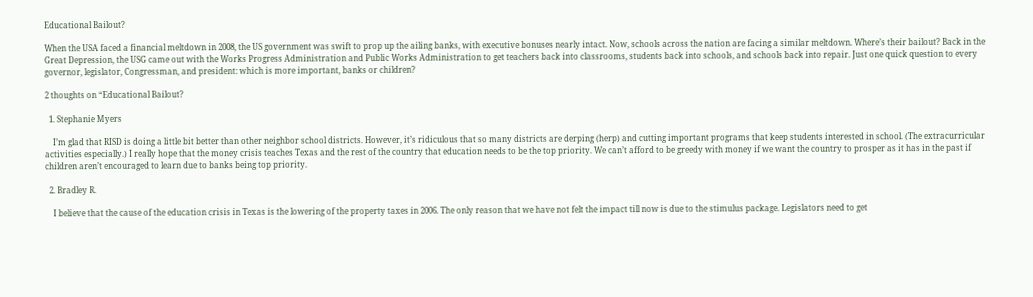Educational Bailout?

When the USA faced a financial meltdown in 2008, the US government was swift to prop up the ailing banks, with executive bonuses nearly intact. Now, schools across the nation are facing a similar meltdown. Where’s their bailout? Back in the Great Depression, the USG came out with the Works Progress Administration and Public Works Administration to get teachers back into classrooms, students back into schools, and schools back into repair. Just one quick question to every governor, legislator, Congressman, and president: which is more important, banks or children?

2 thoughts on “Educational Bailout?

  1. Stephanie Myers

    I’m glad that RISD is doing a little bit better than other neighbor school districts. However, it’s ridiculous that so many districts are derping (herp) and cutting important programs that keep students interested in school. (The extracurricular activities especially.) I really hope that the money crisis teaches Texas and the rest of the country that education needs to be the top priority. We can’t afford to be greedy with money if we want the country to prosper as it has in the past if children aren’t encouraged to learn due to banks being top priority.

  2. Bradley R.

    I believe that the cause of the education crisis in Texas is the lowering of the property taxes in 2006. The only reason that we have not felt the impact till now is due to the stimulus package. Legislators need to get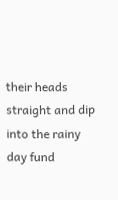their heads straight and dip into the rainy day fund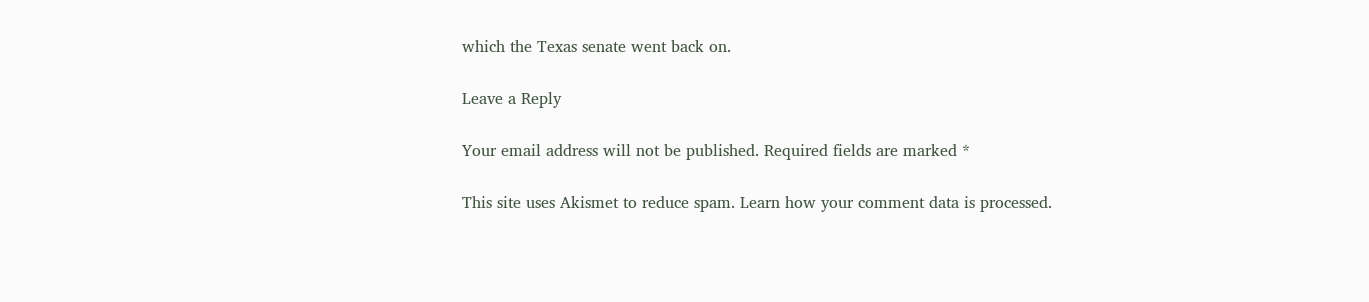which the Texas senate went back on.

Leave a Reply

Your email address will not be published. Required fields are marked *

This site uses Akismet to reduce spam. Learn how your comment data is processed.